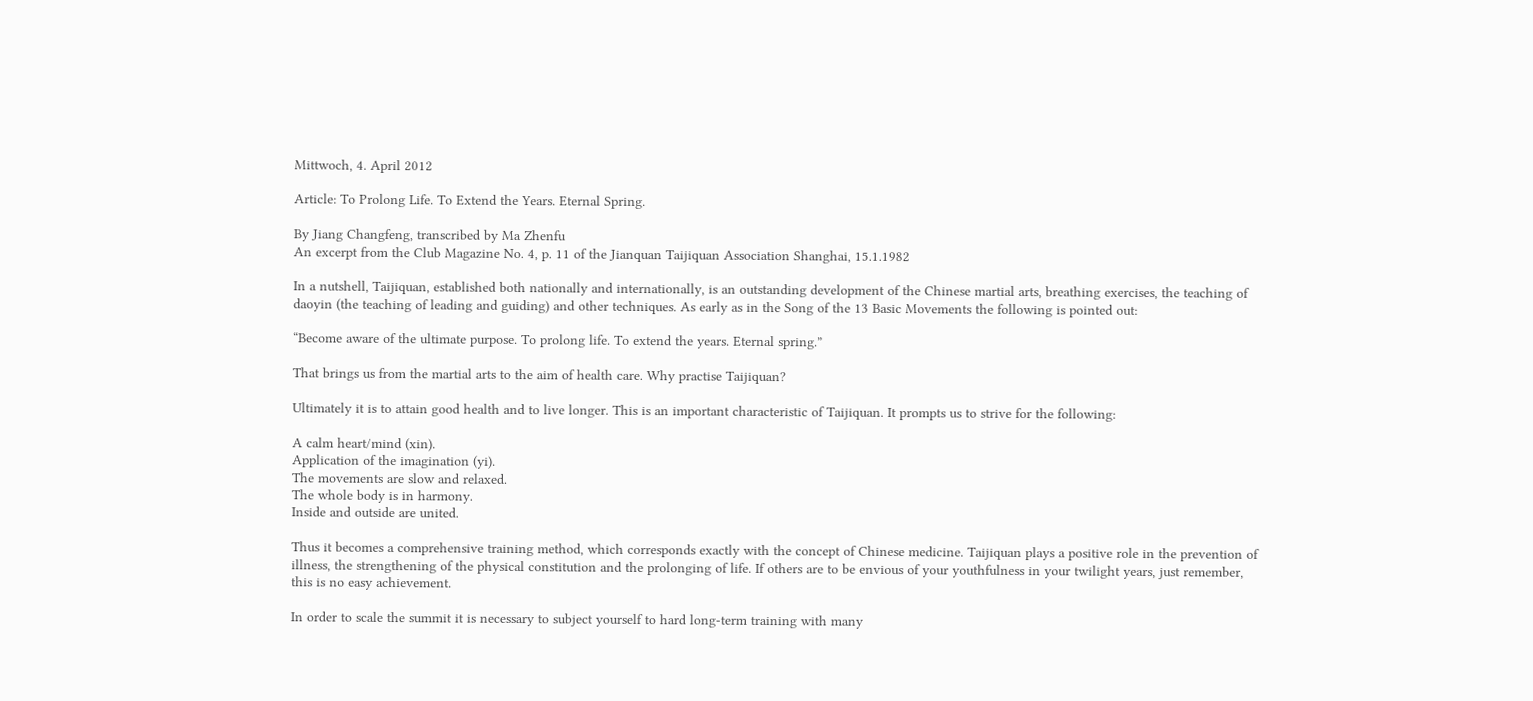Mittwoch, 4. April 2012

Article: To Prolong Life. To Extend the Years. Eternal Spring.

By Jiang Changfeng, transcribed by Ma Zhenfu
An excerpt from the Club Magazine No. 4, p. 11 of the Jianquan Taijiquan Association Shanghai, 15.1.1982

In a nutshell, Taijiquan, established both nationally and internationally, is an outstanding development of the Chinese martial arts, breathing exercises, the teaching of daoyin (the teaching of leading and guiding) and other techniques. As early as in the Song of the 13 Basic Movements the following is pointed out:

“Become aware of the ultimate purpose. To prolong life. To extend the years. Eternal spring.”

That brings us from the martial arts to the aim of health care. Why practise Taijiquan?

Ultimately it is to attain good health and to live longer. This is an important characteristic of Taijiquan. It prompts us to strive for the following:

A calm heart/mind (xin).
Application of the imagination (yi).
The movements are slow and relaxed.
The whole body is in harmony.
Inside and outside are united.

Thus it becomes a comprehensive training method, which corresponds exactly with the concept of Chinese medicine. Taijiquan plays a positive role in the prevention of illness, the strengthening of the physical constitution and the prolonging of life. If others are to be envious of your youthfulness in your twilight years, just remember, this is no easy achievement.

In order to scale the summit it is necessary to subject yourself to hard long-term training with many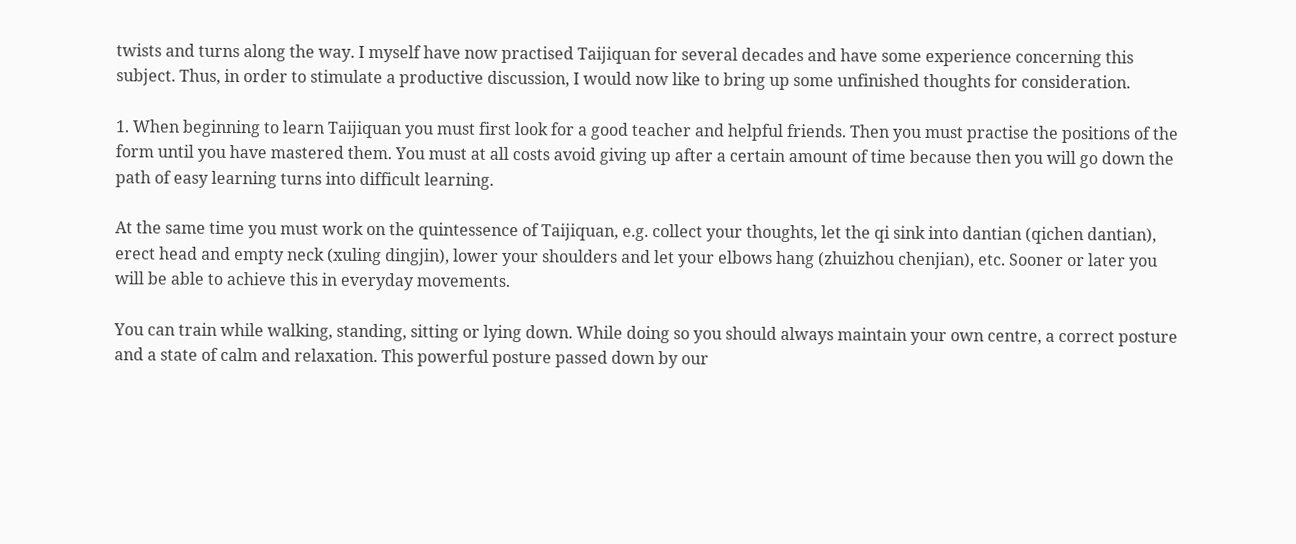twists and turns along the way. I myself have now practised Taijiquan for several decades and have some experience concerning this subject. Thus, in order to stimulate a productive discussion, I would now like to bring up some unfinished thoughts for consideration.

1. When beginning to learn Taijiquan you must first look for a good teacher and helpful friends. Then you must practise the positions of the form until you have mastered them. You must at all costs avoid giving up after a certain amount of time because then you will go down the path of easy learning turns into difficult learning.

At the same time you must work on the quintessence of Taijiquan, e.g. collect your thoughts, let the qi sink into dantian (qichen dantian), erect head and empty neck (xuling dingjin), lower your shoulders and let your elbows hang (zhuizhou chenjian), etc. Sooner or later you will be able to achieve this in everyday movements.

You can train while walking, standing, sitting or lying down. While doing so you should always maintain your own centre, a correct posture and a state of calm and relaxation. This powerful posture passed down by our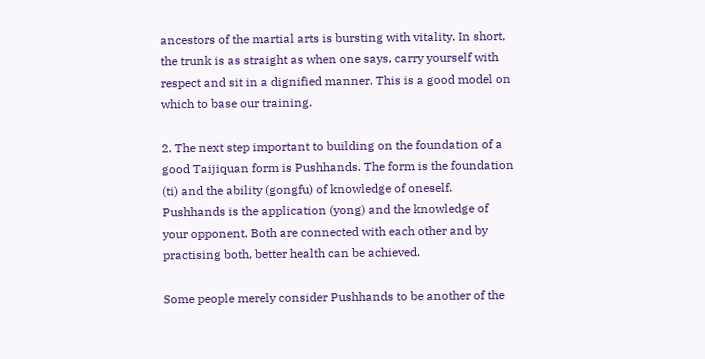ancestors of the martial arts is bursting with vitality. In short, the trunk is as straight as when one says, carry yourself with respect and sit in a dignified manner. This is a good model on which to base our training.

2. The next step important to building on the foundation of a good Taijiquan form is Pushhands. The form is the foundation (ti) and the ability (gongfu) of knowledge of oneself. Pushhands is the application (yong) and the knowledge of your opponent. Both are connected with each other and by practising both, better health can be achieved.

Some people merely consider Pushhands to be another of the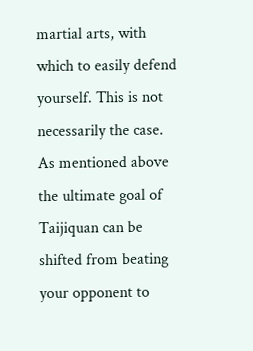martial arts, with which to easily defend yourself. This is not necessarily the case. As mentioned above the ultimate goal of Taijiquan can be shifted from beating your opponent to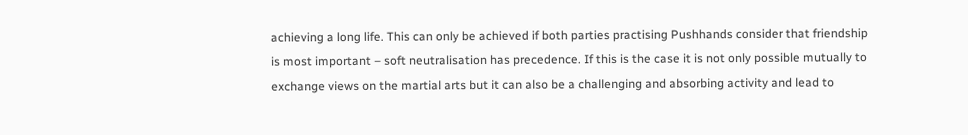achieving a long life. This can only be achieved if both parties practising Pushhands consider that friendship is most important – soft neutralisation has precedence. If this is the case it is not only possible mutually to exchange views on the martial arts but it can also be a challenging and absorbing activity and lead to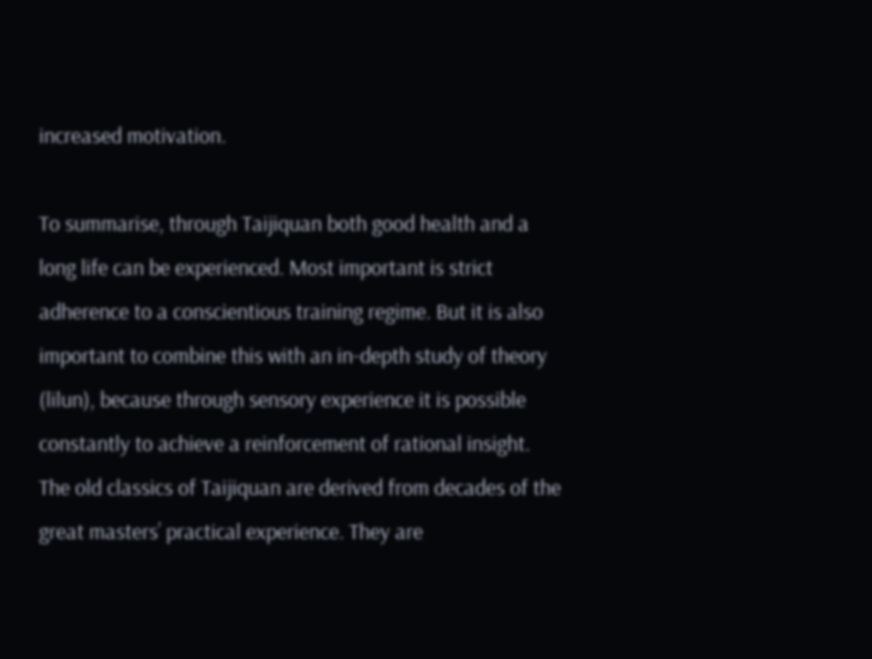increased motivation.

To summarise, through Taijiquan both good health and a long life can be experienced. Most important is strict adherence to a conscientious training regime. But it is also important to combine this with an in-depth study of theory (lilun), because through sensory experience it is possible constantly to achieve a reinforcement of rational insight. The old classics of Taijiquan are derived from decades of the great masters’ practical experience. They are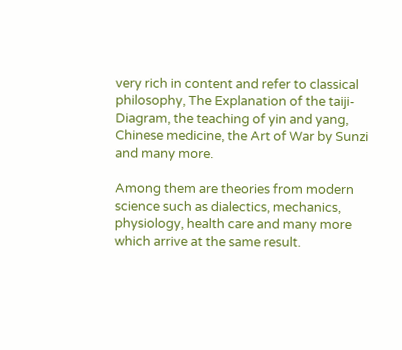very rich in content and refer to classical philosophy, The Explanation of the taiji-Diagram, the teaching of yin and yang, Chinese medicine, the Art of War by Sunzi and many more.

Among them are theories from modern science such as dialectics, mechanics, physiology, health care and many more which arrive at the same result.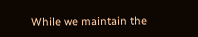While we maintain the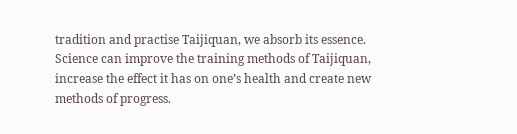tradition and practise Taijiquan, we absorb its essence. Science can improve the training methods of Taijiquan, increase the effect it has on one’s health and create new methods of progress.